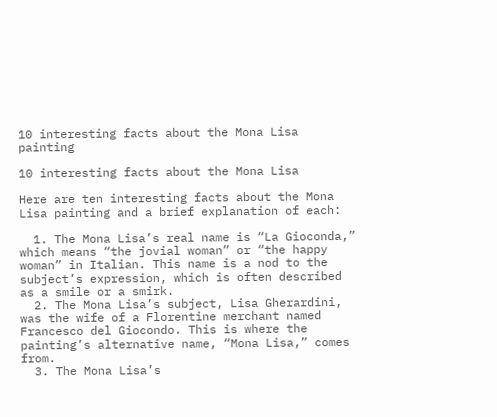10 interesting facts about the Mona Lisa painting

10 interesting facts about the Mona Lisa

Here are ten interesting facts about the Mona Lisa painting and a brief explanation of each:

  1. The Mona Lisa’s real name is “La Gioconda,” which means “the jovial woman” or “the happy woman” in Italian. This name is a nod to the subject’s expression, which is often described as a smile or a smirk.
  2. The Mona Lisa’s subject, Lisa Gherardini, was the wife of a Florentine merchant named Francesco del Giocondo. This is where the painting’s alternative name, “Mona Lisa,” comes from.
  3. The Mona Lisa’s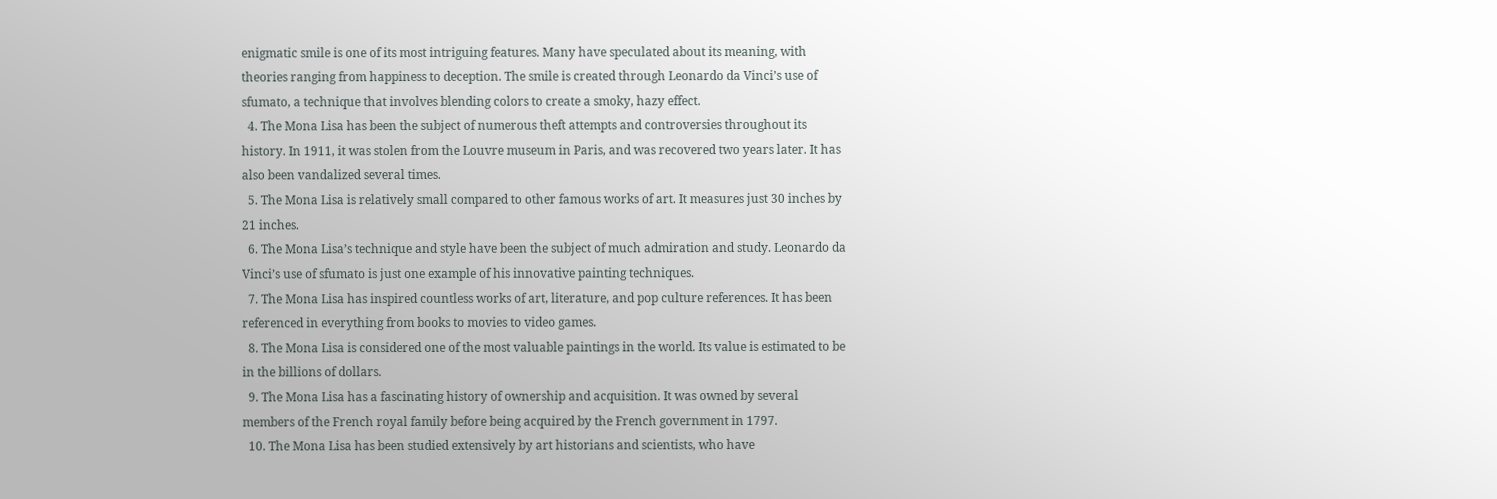enigmatic smile is one of its most intriguing features. Many have speculated about its meaning, with theories ranging from happiness to deception. The smile is created through Leonardo da Vinci’s use of sfumato, a technique that involves blending colors to create a smoky, hazy effect.
  4. The Mona Lisa has been the subject of numerous theft attempts and controversies throughout its history. In 1911, it was stolen from the Louvre museum in Paris, and was recovered two years later. It has also been vandalized several times.
  5. The Mona Lisa is relatively small compared to other famous works of art. It measures just 30 inches by 21 inches.
  6. The Mona Lisa’s technique and style have been the subject of much admiration and study. Leonardo da Vinci’s use of sfumato is just one example of his innovative painting techniques.
  7. The Mona Lisa has inspired countless works of art, literature, and pop culture references. It has been referenced in everything from books to movies to video games.
  8. The Mona Lisa is considered one of the most valuable paintings in the world. Its value is estimated to be in the billions of dollars.
  9. The Mona Lisa has a fascinating history of ownership and acquisition. It was owned by several members of the French royal family before being acquired by the French government in 1797.
  10. The Mona Lisa has been studied extensively by art historians and scientists, who have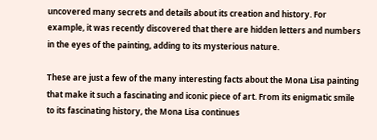uncovered many secrets and details about its creation and history. For example, it was recently discovered that there are hidden letters and numbers in the eyes of the painting, adding to its mysterious nature.

These are just a few of the many interesting facts about the Mona Lisa painting that make it such a fascinating and iconic piece of art. From its enigmatic smile to its fascinating history, the Mona Lisa continues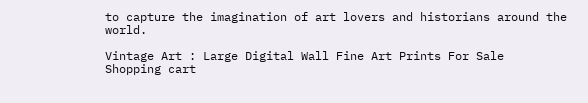to capture the imagination of art lovers and historians around the world.

Vintage Art : Large Digital Wall Fine Art Prints For Sale
Shopping cart